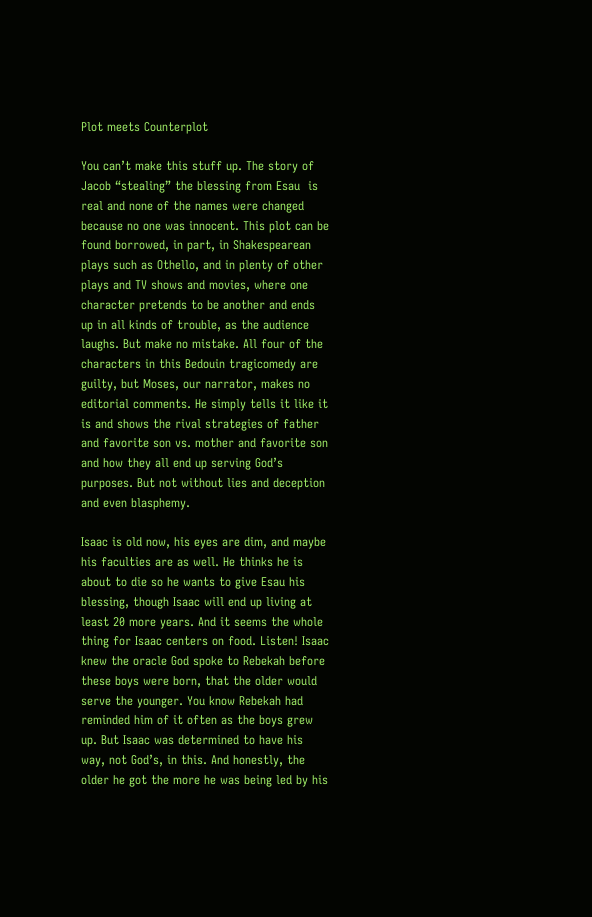Plot meets Counterplot

You can’t make this stuff up. The story of Jacob “stealing” the blessing from Esau  is real and none of the names were changed because no one was innocent. This plot can be found borrowed, in part, in Shakespearean plays such as Othello, and in plenty of other plays and TV shows and movies, where one character pretends to be another and ends up in all kinds of trouble, as the audience laughs. But make no mistake. All four of the characters in this Bedouin tragicomedy are guilty, but Moses, our narrator, makes no editorial comments. He simply tells it like it is and shows the rival strategies of father and favorite son vs. mother and favorite son and how they all end up serving God’s purposes. But not without lies and deception and even blasphemy.

Isaac is old now, his eyes are dim, and maybe his faculties are as well. He thinks he is about to die so he wants to give Esau his blessing, though Isaac will end up living at least 20 more years. And it seems the whole thing for Isaac centers on food. Listen! Isaac knew the oracle God spoke to Rebekah before these boys were born, that the older would serve the younger. You know Rebekah had reminded him of it often as the boys grew up. But Isaac was determined to have his way, not God’s, in this. And honestly, the older he got the more he was being led by his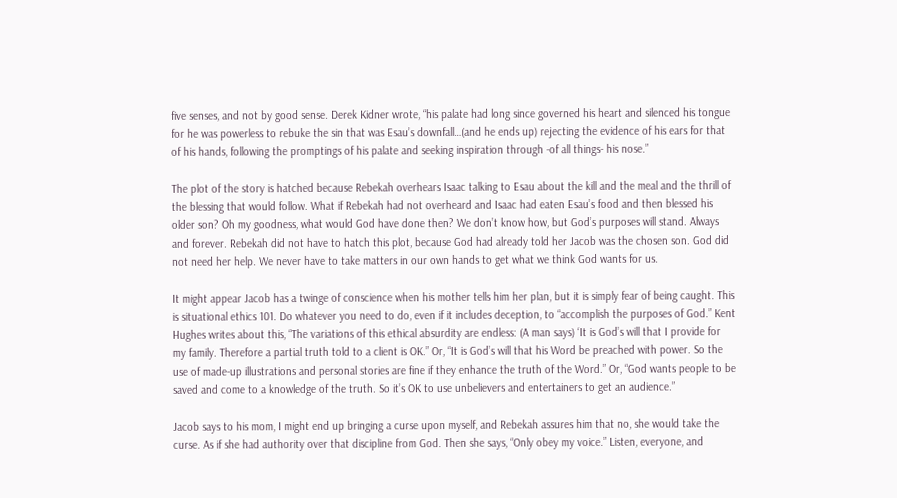five senses, and not by good sense. Derek Kidner wrote, “his palate had long since governed his heart and silenced his tongue for he was powerless to rebuke the sin that was Esau’s downfall…(and he ends up) rejecting the evidence of his ears for that of his hands, following the promptings of his palate and seeking inspiration through -of all things- his nose.”

The plot of the story is hatched because Rebekah overhears Isaac talking to Esau about the kill and the meal and the thrill of the blessing that would follow. What if Rebekah had not overheard and Isaac had eaten Esau’s food and then blessed his older son? Oh my goodness, what would God have done then? We don’t know how, but God’s purposes will stand. Always and forever. Rebekah did not have to hatch this plot, because God had already told her Jacob was the chosen son. God did not need her help. We never have to take matters in our own hands to get what we think God wants for us.

It might appear Jacob has a twinge of conscience when his mother tells him her plan, but it is simply fear of being caught. This is situational ethics 101. Do whatever you need to do, even if it includes deception, to “accomplish the purposes of God.” Kent Hughes writes about this, “The variations of this ethical absurdity are endless: (A man says) ‘It is God’s will that I provide for my family. Therefore a partial truth told to a client is OK.” Or, “It is God’s will that his Word be preached with power. So the use of made-up illustrations and personal stories are fine if they enhance the truth of the Word.” Or, “God wants people to be saved and come to a knowledge of the truth. So it’s OK to use unbelievers and entertainers to get an audience.”

Jacob says to his mom, I might end up bringing a curse upon myself, and Rebekah assures him that no, she would take the curse. As if she had authority over that discipline from God. Then she says, “Only obey my voice.” Listen, everyone, and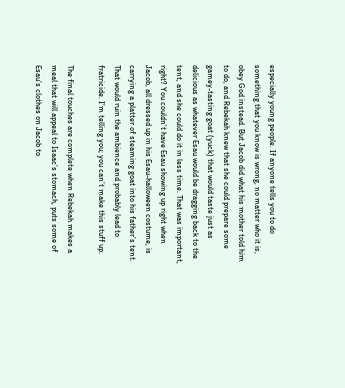especially young people. If anyone tells you to do something that you know is wrong, no matter who it is, obey God instead. But Jacob did what his mother told him to do, and Rebekah knew that she could prepare some gamey-tasting goat (yuck) that would taste just as delicious as whatever Esau would be dragging back to the tent, and she could do it in less time. That was important, right? You couldn’t have Esau showing up right when Jacob, all dressed up in his Esau-halloween costume, is carrying a platter of steaming goat into his father’s tent. That would ruin the ambience and probably lead to fratricide. I’m telling you; you can’t make this stuff up.

The final touches are complete when Rebekah makes a meal that will appeal to Isaac’s stomach, puts some of Esau’s clothes on Jacob to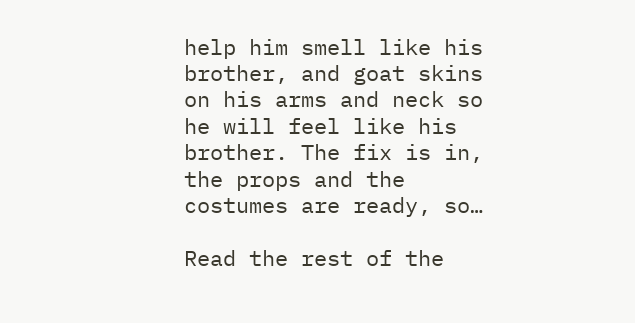help him smell like his brother, and goat skins on his arms and neck so he will feel like his brother. The fix is in, the props and the costumes are ready, so…

Read the rest of the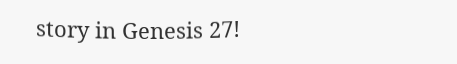story in Genesis 27!